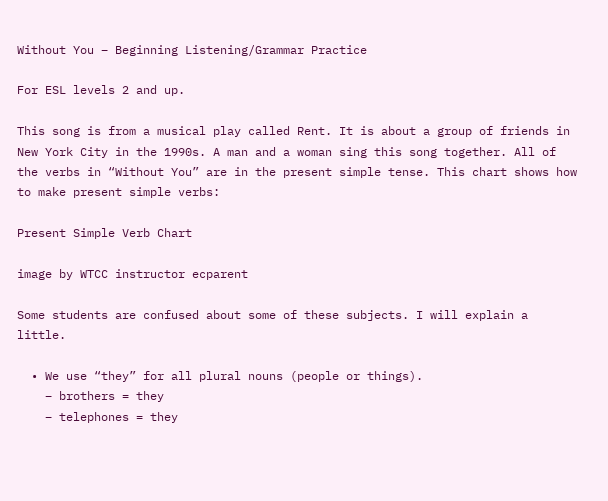Without You – Beginning Listening/Grammar Practice

For ESL levels 2 and up.

This song is from a musical play called Rent. It is about a group of friends in New York City in the 1990s. A man and a woman sing this song together. All of the verbs in “Without You” are in the present simple tense. This chart shows how to make present simple verbs:

Present Simple Verb Chart

image by WTCC instructor ecparent

Some students are confused about some of these subjects. I will explain a little.

  • We use “they” for all plural nouns (people or things).
    – brothers = they
    – telephones = they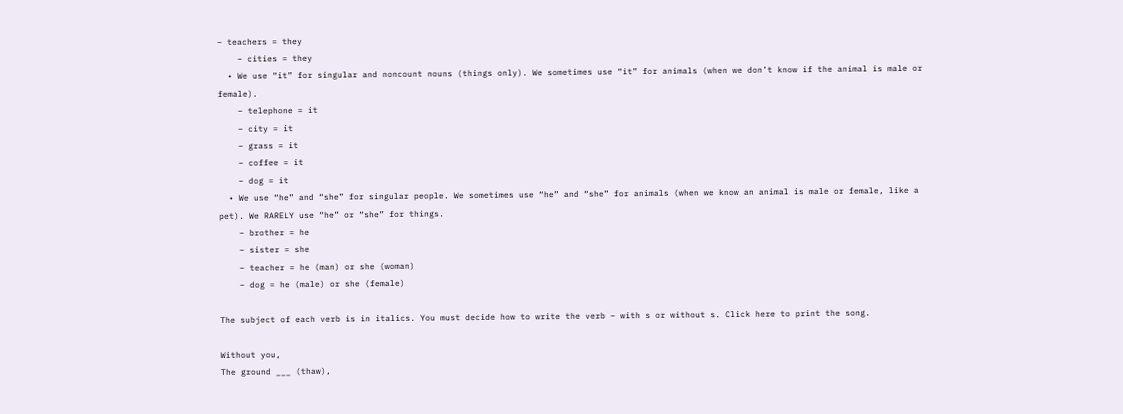– teachers = they
    – cities = they
  • We use “it” for singular and noncount nouns (things only). We sometimes use “it” for animals (when we don’t know if the animal is male or female).
    – telephone = it
    – city = it
    – grass = it
    – coffee = it
    – dog = it
  • We use “he” and “she” for singular people. We sometimes use “he” and “she” for animals (when we know an animal is male or female, like a pet). We RARELY use “he” or “she” for things.
    – brother = he
    – sister = she
    – teacher = he (man) or she (woman)
    – dog = he (male) or she (female)

The subject of each verb is in italics. You must decide how to write the verb – with s or without s. Click here to print the song.

Without you,
The ground ___ (thaw),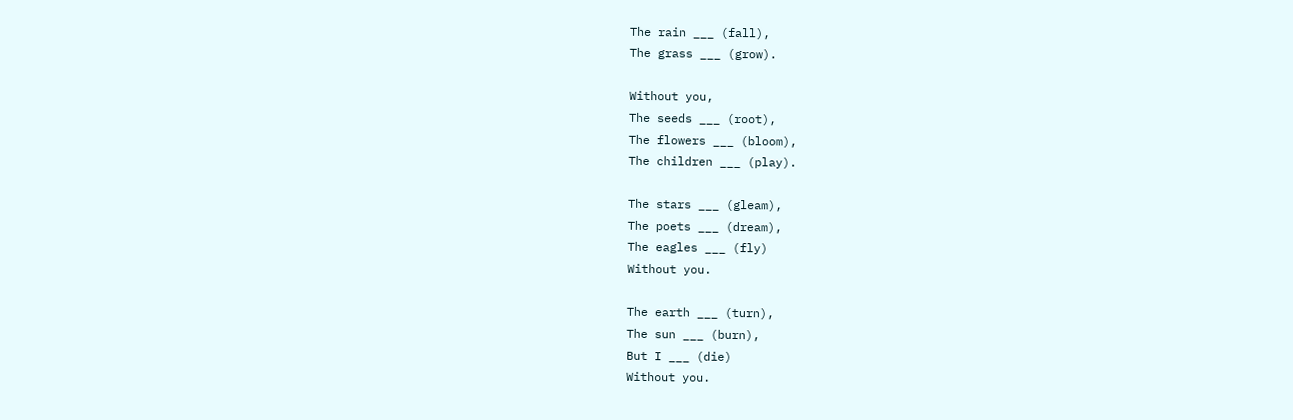The rain ___ (fall),
The grass ___ (grow).

Without you,
The seeds ___ (root),
The flowers ___ (bloom),
The children ___ (play).

The stars ___ (gleam),
The poets ___ (dream),
The eagles ___ (fly)
Without you.

The earth ___ (turn),
The sun ___ (burn),
But I ___ (die)
Without you.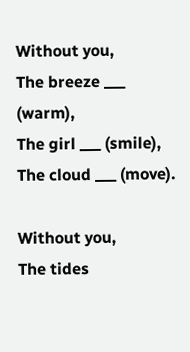Without you,
The breeze ___ (warm),
The girl ___ (smile),
The cloud ___ (move).

Without you,
The tides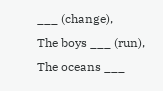___ (change),
The boys ___ (run),
The oceans ___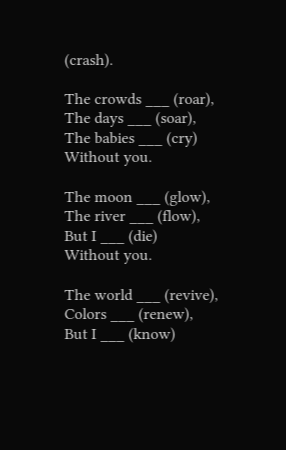(crash).

The crowds ___ (roar),
The days ___ (soar),
The babies ___ (cry)
Without you.

The moon ___ (glow),
The river ___ (flow),
But I ___ (die)
Without you.

The world ___ (revive),
Colors ___ (renew),
But I ___ (know)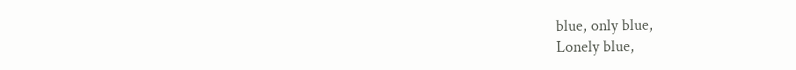blue, only blue,
Lonely blue,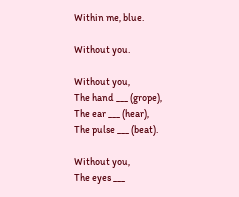Within me, blue.

Without you.

Without you,
The hand ___ (grope),
The ear ___ (hear),
The pulse ___ (beat).

Without you,
The eyes ___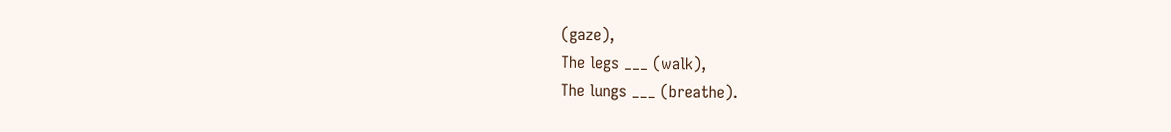(gaze),
The legs ___ (walk),
The lungs ___ (breathe).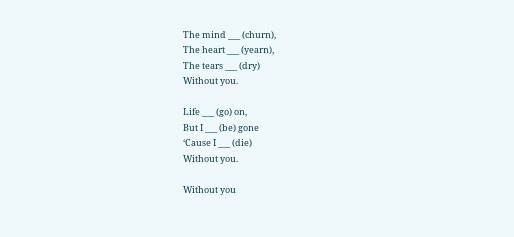The mind ___ (churn),
The heart ___ (yearn),
The tears ___ (dry)
Without you.

Life ___ (go) on,
But I ___ (be) gone
‘Cause I ___ (die)
Without you.

Without you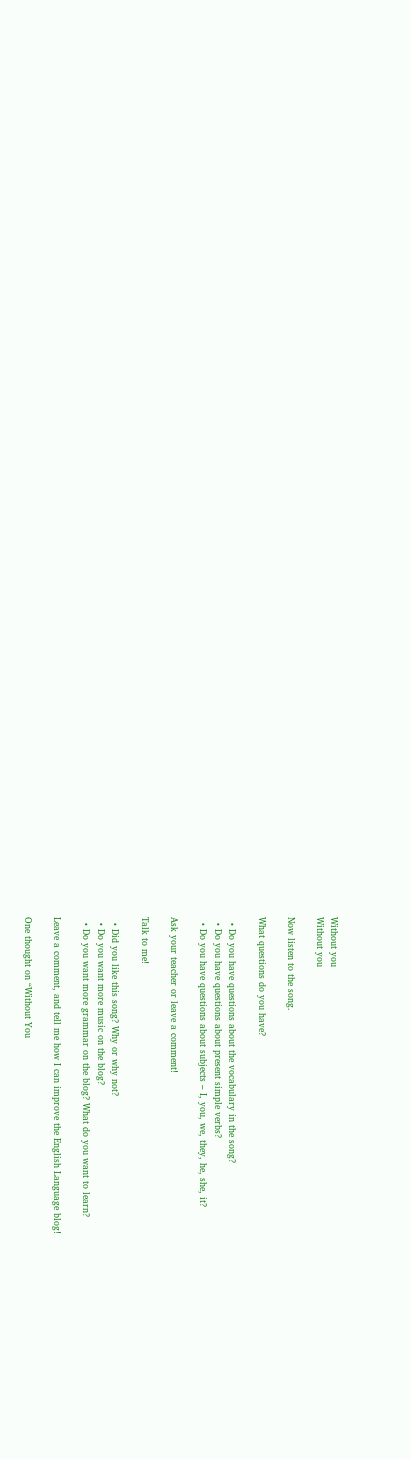Without you
Without you

Now listen to the song.

What questions do you have?

  • Do you have questions about the vocabulary in the song?
  • Do you have questions about present simple verbs?
  • Do you have questions about subjects – I, you, we, they, he, she, it?

Ask your teacher or leave a comment!

Talk to me!

  • Did you like this song? Why or why not?
  • Do you want more music on the blog?
  • Do you want more grammar on the blog? What do you want to learn?

Leave a comment, and tell me how I can improve the English Language blog!

One thought on “Without You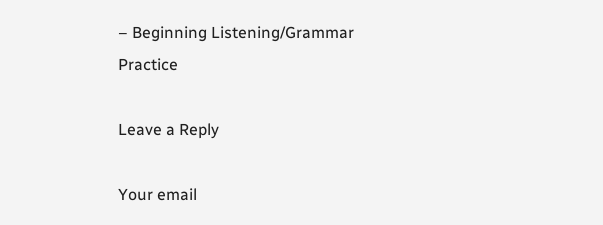– Beginning Listening/Grammar Practice

Leave a Reply

Your email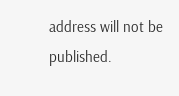address will not be published.